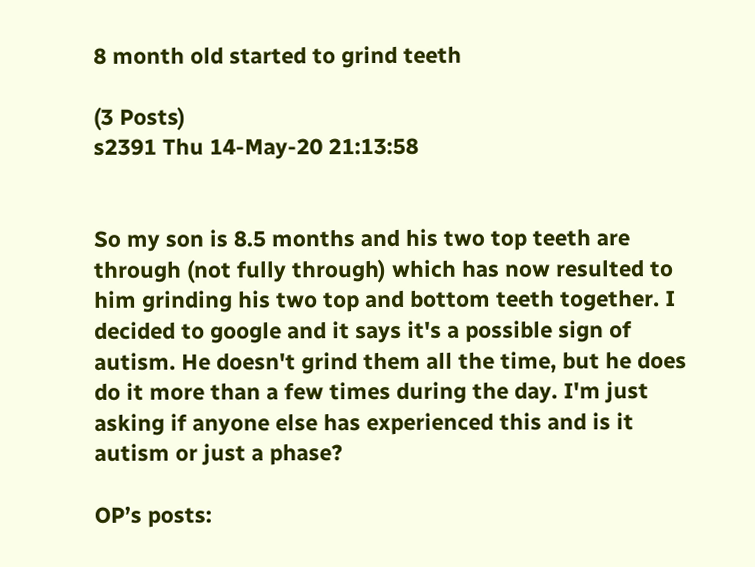8 month old started to grind teeth

(3 Posts)
s2391 Thu 14-May-20 21:13:58


So my son is 8.5 months and his two top teeth are through (not fully through) which has now resulted to him grinding his two top and bottom teeth together. I decided to google and it says it's a possible sign of autism. He doesn't grind them all the time, but he does do it more than a few times during the day. I'm just asking if anyone else has experienced this and is it autism or just a phase?

OP’s posts: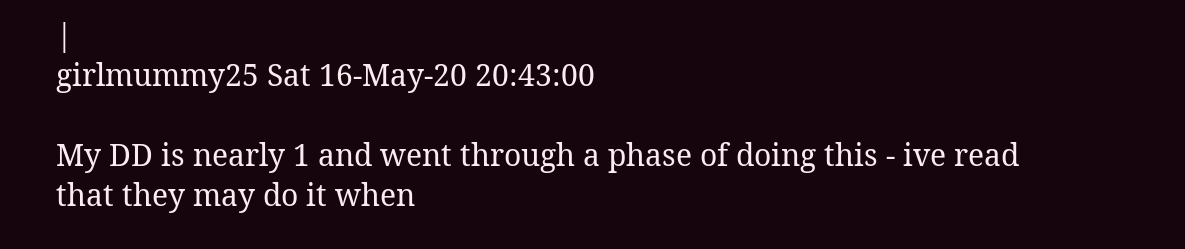|
girlmummy25 Sat 16-May-20 20:43:00

My DD is nearly 1 and went through a phase of doing this - ive read that they may do it when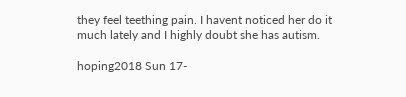they feel teething pain. I havent noticed her do it much lately and I highly doubt she has autism.

hoping2018 Sun 17-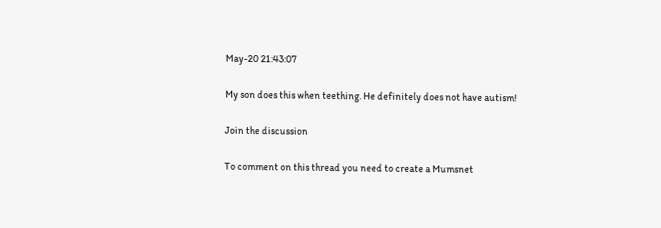May-20 21:43:07

My son does this when teething. He definitely does not have autism!

Join the discussion

To comment on this thread you need to create a Mumsnet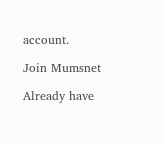account.

Join Mumsnet

Already have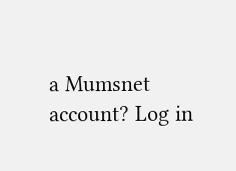a Mumsnet account? Log in